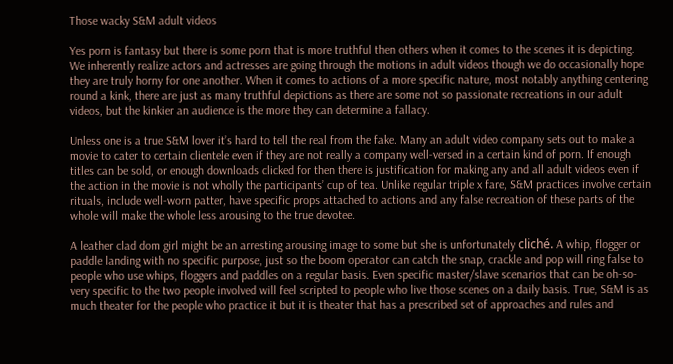Those wacky S&M adult videos

Yes porn is fantasy but there is some porn that is more truthful then others when it comes to the scenes it is depicting. We inherently realize actors and actresses are going through the motions in adult videos though we do occasionally hope they are truly horny for one another. When it comes to actions of a more specific nature, most notably anything centering round a kink, there are just as many truthful depictions as there are some not so passionate recreations in our adult videos, but the kinkier an audience is the more they can determine a fallacy.

Unless one is a true S&M lover it’s hard to tell the real from the fake. Many an adult video company sets out to make a movie to cater to certain clientele even if they are not really a company well-versed in a certain kind of porn. If enough titles can be sold, or enough downloads clicked for then there is justification for making any and all adult videos even if the action in the movie is not wholly the participants’ cup of tea. Unlike regular triple x fare, S&M practices involve certain rituals, include well-worn patter, have specific props attached to actions and any false recreation of these parts of the whole will make the whole less arousing to the true devotee.

A leather clad dom girl might be an arresting arousing image to some but she is unfortunately cliché. A whip, flogger or paddle landing with no specific purpose, just so the boom operator can catch the snap, crackle and pop will ring false to people who use whips, floggers and paddles on a regular basis. Even specific master/slave scenarios that can be oh-so-very specific to the two people involved will feel scripted to people who live those scenes on a daily basis. True, S&M is as much theater for the people who practice it but it is theater that has a prescribed set of approaches and rules and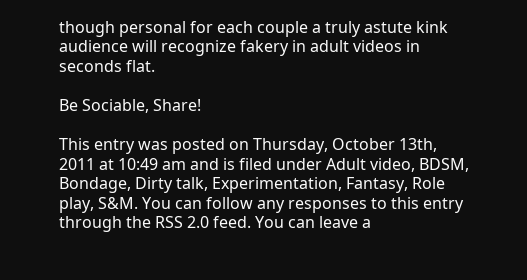though personal for each couple a truly astute kink audience will recognize fakery in adult videos in seconds flat.

Be Sociable, Share!

This entry was posted on Thursday, October 13th, 2011 at 10:49 am and is filed under Adult video, BDSM, Bondage, Dirty talk, Experimentation, Fantasy, Role play, S&M. You can follow any responses to this entry through the RSS 2.0 feed. You can leave a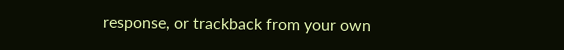response, or trackback from your own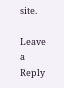site.

Leave a Reply